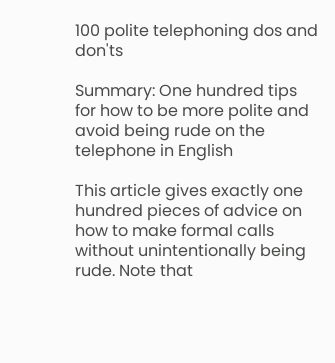100 polite telephoning dos and don'ts

Summary: One hundred tips for how to be more polite and avoid being rude on the telephone in English

This article gives exactly one hundred pieces of advice on how to make formal calls without unintentionally being rude. Note that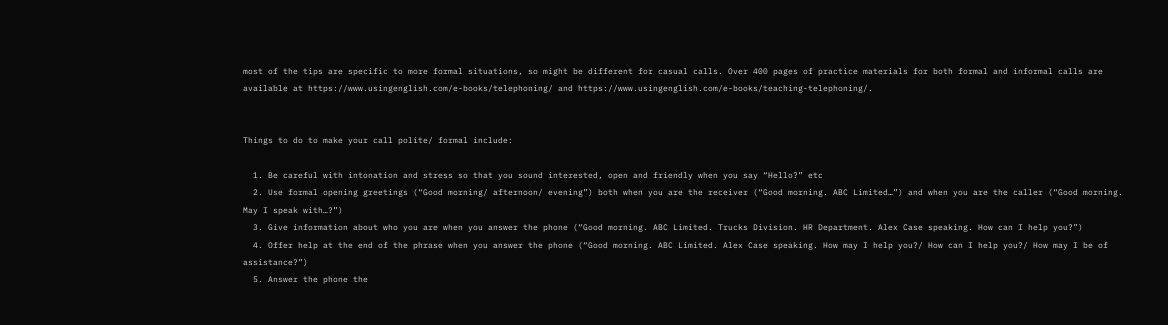most of the tips are specific to more formal situations, so might be different for casual calls. Over 400 pages of practice materials for both formal and informal calls are available at https://www.usingenglish.com/e-books/telephoning/ and https://www.usingenglish.com/e-books/teaching-telephoning/.


Things to do to make your call polite/ formal include:

  1. Be careful with intonation and stress so that you sound interested, open and friendly when you say “Hello?” etc
  2. Use formal opening greetings (“Good morning/ afternoon/ evening”) both when you are the receiver (“Good morning. ABC Limited…”) and when you are the caller (“Good morning. May I speak with…?”)
  3. Give information about who you are when you answer the phone (“Good morning. ABC Limited. Trucks Division. HR Department. Alex Case speaking. How can I help you?”)
  4. Offer help at the end of the phrase when you answer the phone (“Good morning. ABC Limited. Alex Case speaking. How may I help you?/ How can I help you?/ How may I be of assistance?”)
  5. Answer the phone the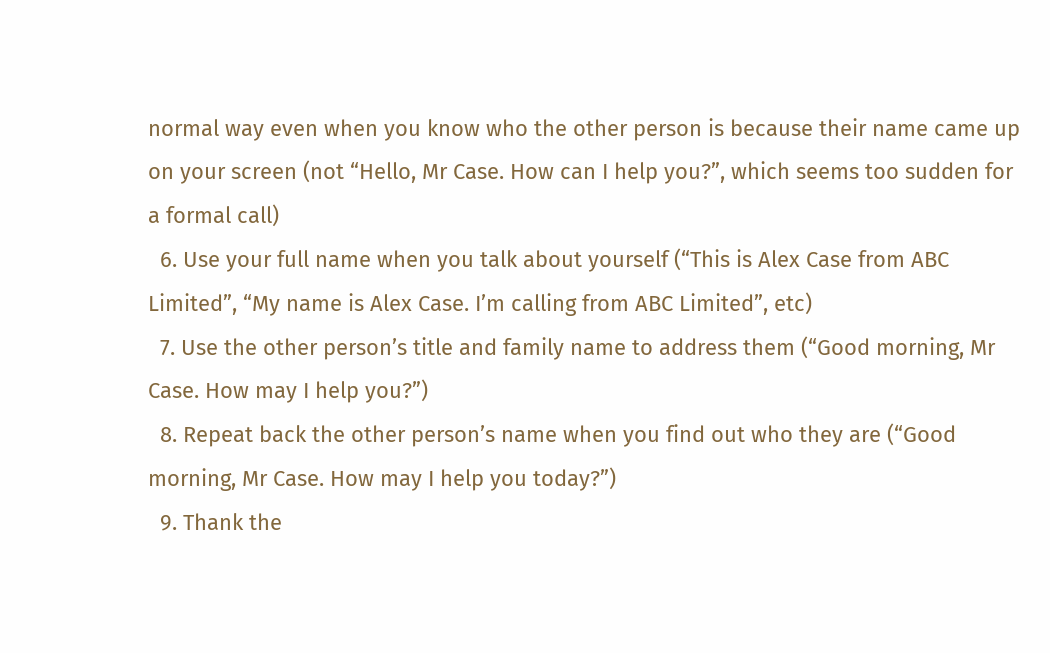normal way even when you know who the other person is because their name came up on your screen (not “Hello, Mr Case. How can I help you?”, which seems too sudden for a formal call)
  6. Use your full name when you talk about yourself (“This is Alex Case from ABC Limited”, “My name is Alex Case. I’m calling from ABC Limited”, etc)
  7. Use the other person’s title and family name to address them (“Good morning, Mr Case. How may I help you?”)
  8. Repeat back the other person’s name when you find out who they are (“Good morning, Mr Case. How may I help you today?”)
  9. Thank the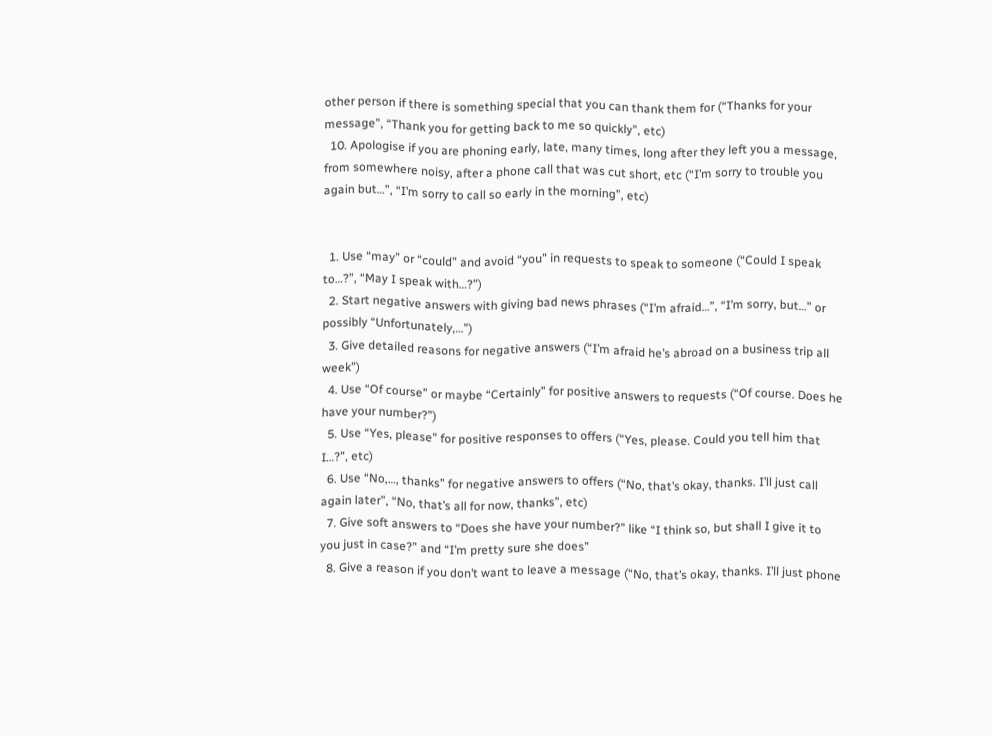other person if there is something special that you can thank them for (“Thanks for your message”, “Thank you for getting back to me so quickly”, etc)
  10. Apologise if you are phoning early, late, many times, long after they left you a message, from somewhere noisy, after a phone call that was cut short, etc (“I’m sorry to trouble you again but…”, “I’m sorry to call so early in the morning”, etc)


  1. Use “may” or “could” and avoid “you” in requests to speak to someone (“Could I speak to…?”, “May I speak with…?”)
  2. Start negative answers with giving bad news phrases (“I’m afraid…”, “I’m sorry, but…” or possibly “Unfortunately,…”)
  3. Give detailed reasons for negative answers (“I’m afraid he’s abroad on a business trip all week”)
  4. Use “Of course” or maybe “Certainly” for positive answers to requests (“Of course. Does he have your number?”)
  5. Use “Yes, please” for positive responses to offers (“Yes, please. Could you tell him that I…?”, etc)
  6. Use “No,…, thanks” for negative answers to offers (“No, that’s okay, thanks. I’ll just call again later”, “No, that’s all for now, thanks”, etc)
  7. Give soft answers to “Does she have your number?” like “I think so, but shall I give it to you just in case?” and “I’m pretty sure she does”
  8. Give a reason if you don’t want to leave a message (“No, that’s okay, thanks. I’ll just phone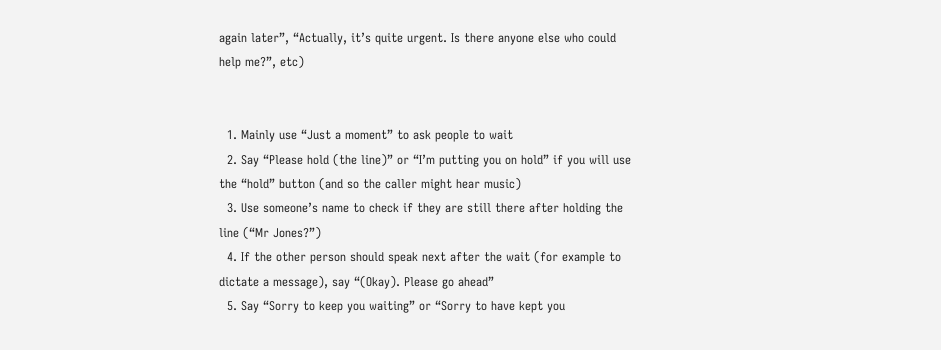again later”, “Actually, it’s quite urgent. Is there anyone else who could help me?”, etc)


  1. Mainly use “Just a moment” to ask people to wait
  2. Say “Please hold (the line)” or “I’m putting you on hold” if you will use the “hold” button (and so the caller might hear music)
  3. Use someone’s name to check if they are still there after holding the line (“Mr Jones?”)
  4. If the other person should speak next after the wait (for example to dictate a message), say “(Okay). Please go ahead”
  5. Say “Sorry to keep you waiting” or “Sorry to have kept you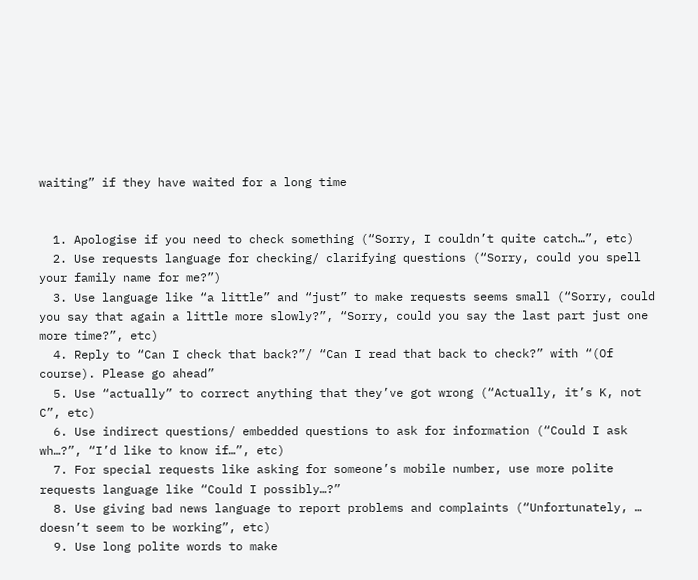waiting” if they have waited for a long time


  1. Apologise if you need to check something (“Sorry, I couldn’t quite catch…”, etc)
  2. Use requests language for checking/ clarifying questions (“Sorry, could you spell your family name for me?”)
  3. Use language like “a little” and “just” to make requests seems small (“Sorry, could you say that again a little more slowly?”, “Sorry, could you say the last part just one more time?”, etc)
  4. Reply to “Can I check that back?”/ “Can I read that back to check?” with “(Of course). Please go ahead”
  5. Use “actually” to correct anything that they’ve got wrong (“Actually, it’s K, not C”, etc)
  6. Use indirect questions/ embedded questions to ask for information (“Could I ask wh…?”, “I’d like to know if…”, etc)
  7. For special requests like asking for someone’s mobile number, use more polite requests language like “Could I possibly…?”
  8. Use giving bad news language to report problems and complaints (“Unfortunately, … doesn’t seem to be working”, etc)
  9. Use long polite words to make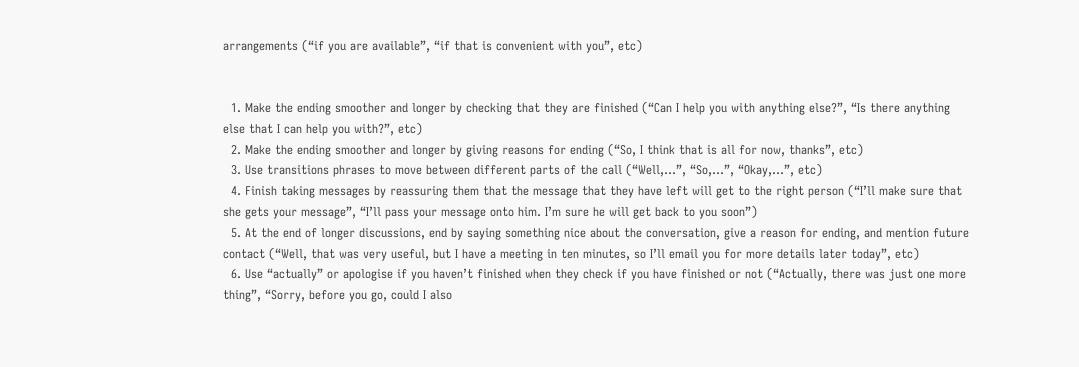arrangements (“if you are available”, “if that is convenient with you”, etc)


  1. Make the ending smoother and longer by checking that they are finished (“Can I help you with anything else?”, “Is there anything else that I can help you with?”, etc)
  2. Make the ending smoother and longer by giving reasons for ending (“So, I think that is all for now, thanks”, etc)
  3. Use transitions phrases to move between different parts of the call (“Well,…”, “So,…”, “Okay,…”, etc)
  4. Finish taking messages by reassuring them that the message that they have left will get to the right person (“I’ll make sure that she gets your message”, “I’ll pass your message onto him. I’m sure he will get back to you soon”)
  5. At the end of longer discussions, end by saying something nice about the conversation, give a reason for ending, and mention future contact (“Well, that was very useful, but I have a meeting in ten minutes, so I’ll email you for more details later today”, etc)
  6. Use “actually” or apologise if you haven’t finished when they check if you have finished or not (“Actually, there was just one more thing”, “Sorry, before you go, could I also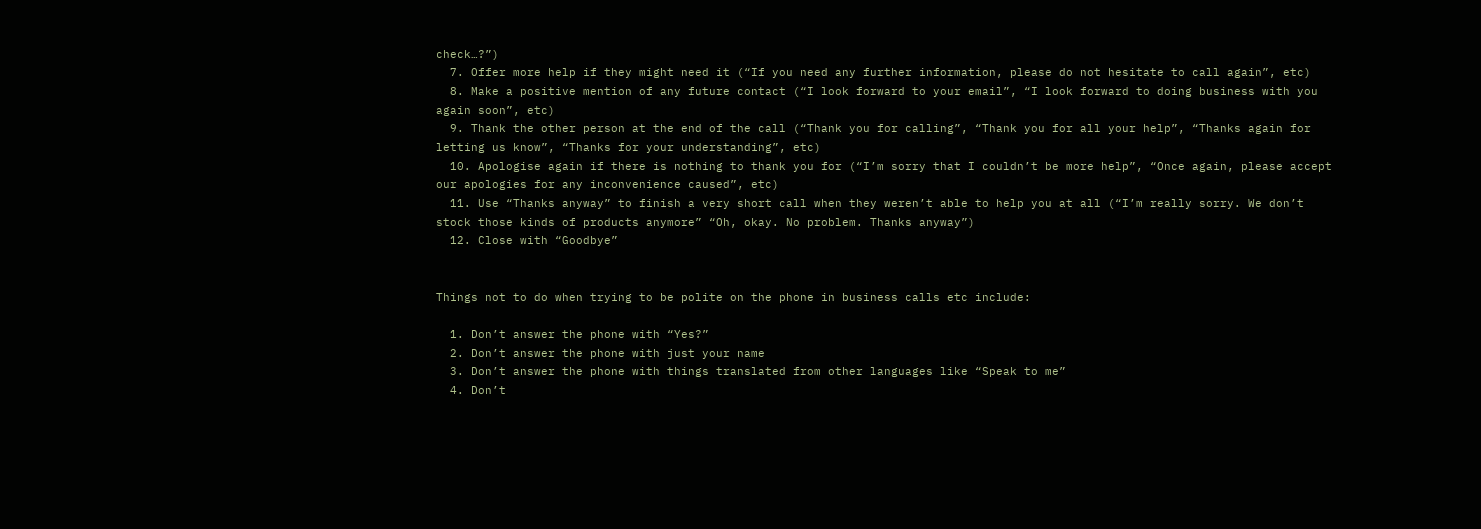check…?”)
  7. Offer more help if they might need it (“If you need any further information, please do not hesitate to call again”, etc)
  8. Make a positive mention of any future contact (“I look forward to your email”, “I look forward to doing business with you again soon”, etc)
  9. Thank the other person at the end of the call (“Thank you for calling”, “Thank you for all your help”, “Thanks again for letting us know”, “Thanks for your understanding”, etc)
  10. Apologise again if there is nothing to thank you for (“I’m sorry that I couldn’t be more help”, “Once again, please accept our apologies for any inconvenience caused”, etc)
  11. Use “Thanks anyway” to finish a very short call when they weren’t able to help you at all (“I’m really sorry. We don’t stock those kinds of products anymore” “Oh, okay. No problem. Thanks anyway”)
  12. Close with “Goodbye”


Things not to do when trying to be polite on the phone in business calls etc include:

  1. Don’t answer the phone with “Yes?”
  2. Don’t answer the phone with just your name
  3. Don’t answer the phone with things translated from other languages like “Speak to me”
  4. Don’t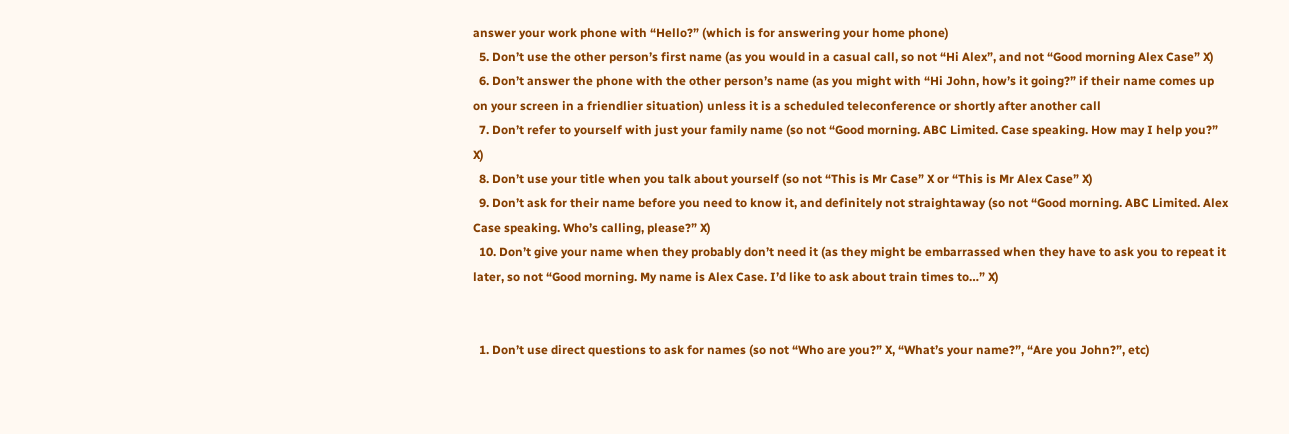answer your work phone with “Hello?” (which is for answering your home phone)
  5. Don’t use the other person’s first name (as you would in a casual call, so not “Hi Alex”, and not “Good morning Alex Case” X)
  6. Don’t answer the phone with the other person’s name (as you might with “Hi John, how’s it going?” if their name comes up on your screen in a friendlier situation) unless it is a scheduled teleconference or shortly after another call
  7. Don’t refer to yourself with just your family name (so not “Good morning. ABC Limited. Case speaking. How may I help you?” X)
  8. Don’t use your title when you talk about yourself (so not “This is Mr Case” X or “This is Mr Alex Case” X)
  9. Don’t ask for their name before you need to know it, and definitely not straightaway (so not “Good morning. ABC Limited. Alex Case speaking. Who’s calling, please?” X)
  10. Don’t give your name when they probably don’t need it (as they might be embarrassed when they have to ask you to repeat it later, so not “Good morning. My name is Alex Case. I’d like to ask about train times to…” X)


  1. Don’t use direct questions to ask for names (so not “Who are you?” X, “What’s your name?”, “Are you John?”, etc)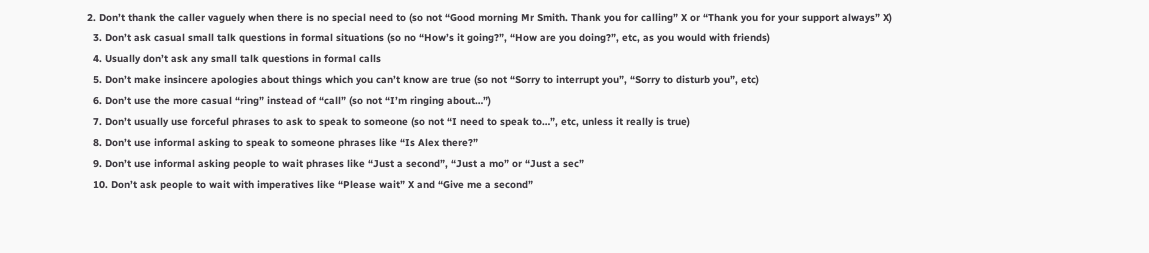2. Don’t thank the caller vaguely when there is no special need to (so not “Good morning Mr Smith. Thank you for calling” X or “Thank you for your support always” X)
  3. Don’t ask casual small talk questions in formal situations (so no “How’s it going?”, “How are you doing?”, etc, as you would with friends)
  4. Usually don’t ask any small talk questions in formal calls
  5. Don’t make insincere apologies about things which you can’t know are true (so not “Sorry to interrupt you”, “Sorry to disturb you”, etc)
  6. Don’t use the more casual “ring” instead of “call” (so not “I’m ringing about…”)
  7. Don’t usually use forceful phrases to ask to speak to someone (so not “I need to speak to…”, etc, unless it really is true)
  8. Don’t use informal asking to speak to someone phrases like “Is Alex there?”
  9. Don’t use informal asking people to wait phrases like “Just a second”, “Just a mo” or “Just a sec”
  10. Don’t ask people to wait with imperatives like “Please wait” X and “Give me a second”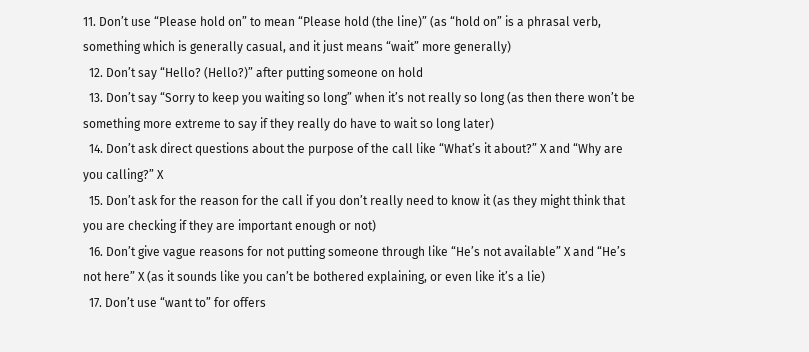11. Don’t use “Please hold on” to mean “Please hold (the line)” (as “hold on” is a phrasal verb, something which is generally casual, and it just means “wait” more generally)
  12. Don’t say “Hello? (Hello?)” after putting someone on hold
  13. Don’t say “Sorry to keep you waiting so long” when it’s not really so long (as then there won’t be something more extreme to say if they really do have to wait so long later)
  14. Don’t ask direct questions about the purpose of the call like “What’s it about?” X and “Why are you calling?” X
  15. Don’t ask for the reason for the call if you don’t really need to know it (as they might think that you are checking if they are important enough or not)
  16. Don’t give vague reasons for not putting someone through like “He’s not available” X and “He’s not here” X (as it sounds like you can’t be bothered explaining, or even like it’s a lie)
  17. Don’t use “want to” for offers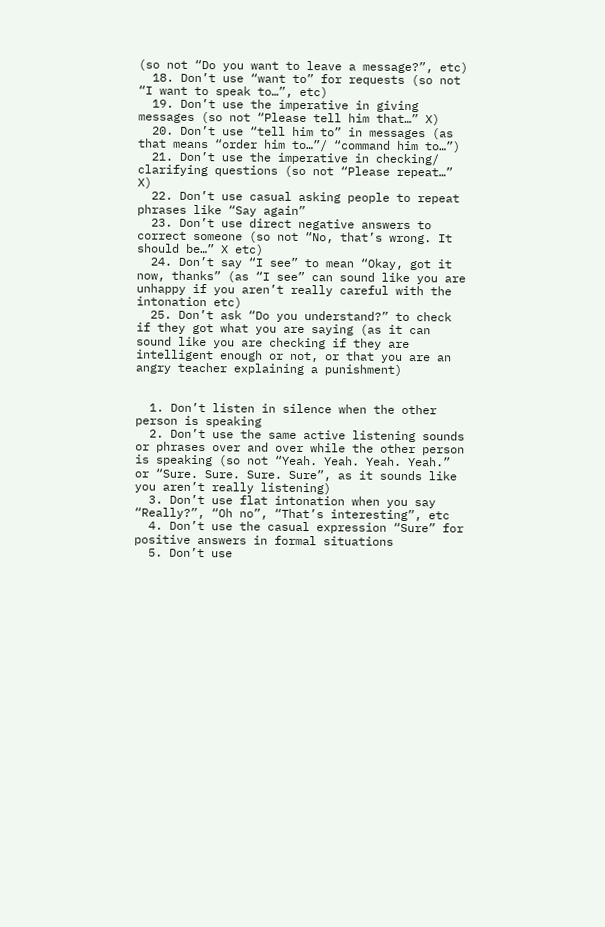(so not “Do you want to leave a message?”, etc)
  18. Don’t use “want to” for requests (so not “I want to speak to…”, etc)
  19. Don’t use the imperative in giving messages (so not “Please tell him that…” X)
  20. Don’t use “tell him to” in messages (as that means “order him to…”/ “command him to…”)
  21. Don’t use the imperative in checking/ clarifying questions (so not “Please repeat…” X)
  22. Don’t use casual asking people to repeat phrases like “Say again”
  23. Don’t use direct negative answers to correct someone (so not “No, that’s wrong. It should be…” X etc)
  24. Don’t say “I see” to mean “Okay, got it now, thanks” (as “I see” can sound like you are unhappy if you aren’t really careful with the intonation etc)
  25. Don’t ask “Do you understand?” to check if they got what you are saying (as it can sound like you are checking if they are intelligent enough or not, or that you are an angry teacher explaining a punishment)


  1. Don’t listen in silence when the other person is speaking
  2. Don’t use the same active listening sounds or phrases over and over while the other person is speaking (so not “Yeah. Yeah. Yeah. Yeah.” or “Sure. Sure. Sure. Sure”, as it sounds like you aren’t really listening)
  3. Don’t use flat intonation when you say “Really?”, “Oh no”, “That’s interesting”, etc
  4. Don’t use the casual expression “Sure” for positive answers in formal situations
  5. Don’t use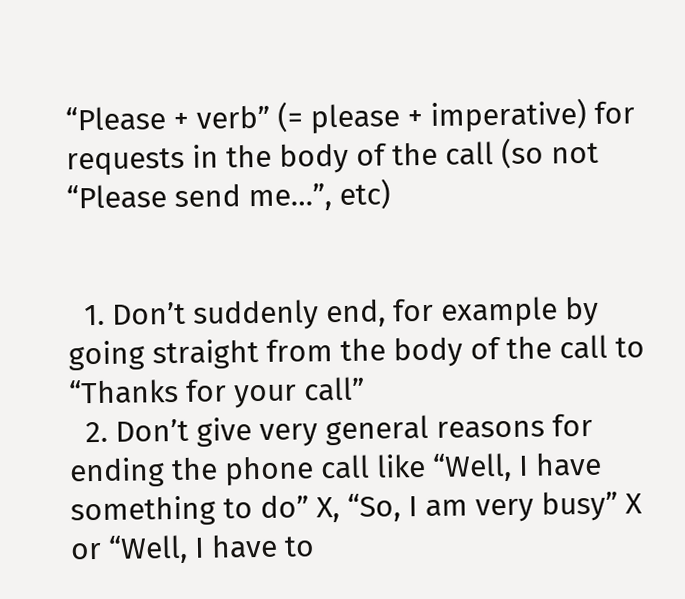“Please + verb” (= please + imperative) for requests in the body of the call (so not “Please send me…”, etc)


  1. Don’t suddenly end, for example by going straight from the body of the call to “Thanks for your call”
  2. Don’t give very general reasons for ending the phone call like “Well, I have something to do” X, “So, I am very busy” X or “Well, I have to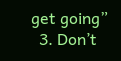get going”
  3. Don’t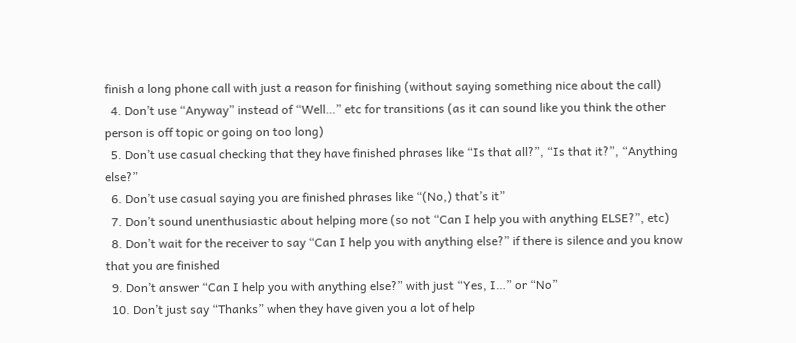finish a long phone call with just a reason for finishing (without saying something nice about the call)
  4. Don’t use “Anyway” instead of “Well…” etc for transitions (as it can sound like you think the other person is off topic or going on too long)
  5. Don’t use casual checking that they have finished phrases like “Is that all?”, “Is that it?”, “Anything else?”
  6. Don’t use casual saying you are finished phrases like “(No,) that’s it”
  7. Don’t sound unenthusiastic about helping more (so not “Can I help you with anything ELSE?”, etc)
  8. Don’t wait for the receiver to say “Can I help you with anything else?” if there is silence and you know that you are finished
  9. Don’t answer “Can I help you with anything else?” with just “Yes, I…” or “No”
  10. Don’t just say “Thanks” when they have given you a lot of help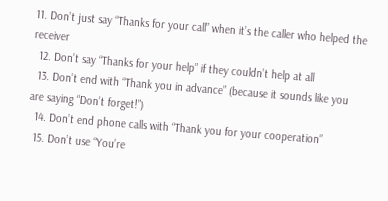11. Don’t just say “Thanks for your call” when it’s the caller who helped the receiver
  12. Don’t say “Thanks for your help” if they couldn’t help at all
  13. Don’t end with “Thank you in advance” (because it sounds like you are saying “Don’t forget!”)
  14. Don’t end phone calls with “Thank you for your cooperation”
  15. Don’t use “You’re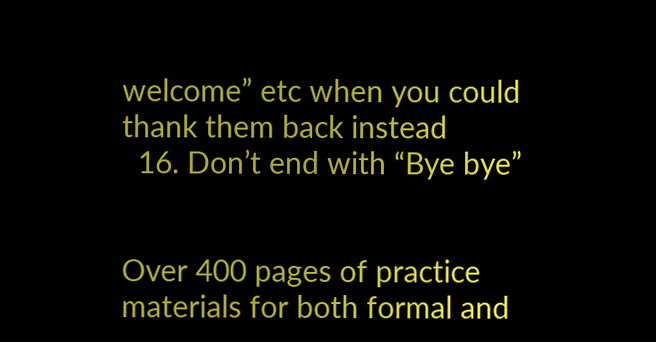welcome” etc when you could thank them back instead
  16. Don’t end with “Bye bye”


Over 400 pages of practice materials for both formal and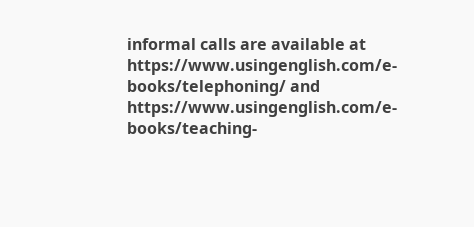informal calls are available at https://www.usingenglish.com/e-books/telephoning/ and https://www.usingenglish.com/e-books/teaching-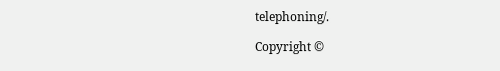telephoning/.

Copyright ©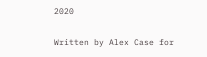2020

Written by Alex Case for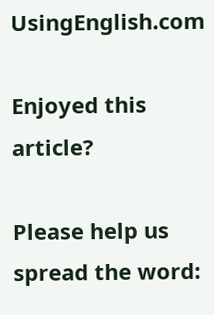UsingEnglish.com

Enjoyed this article?

Please help us spread the word: